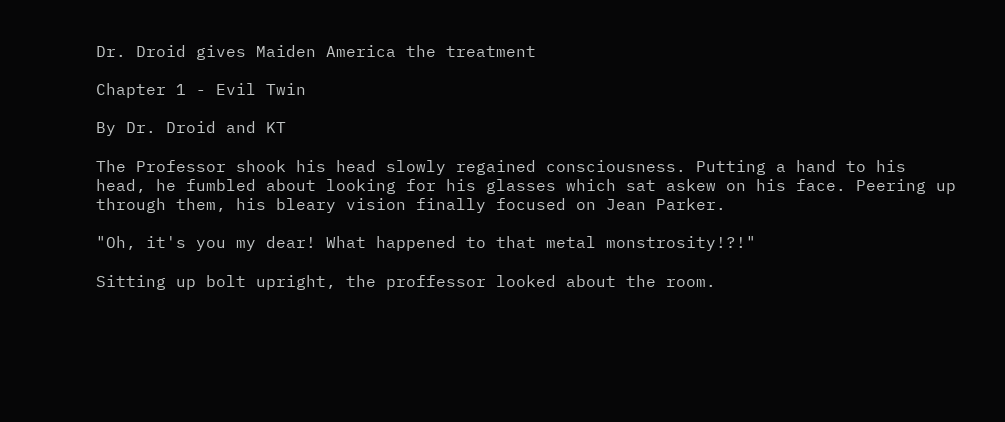Dr. Droid gives Maiden America the treatment

Chapter 1 - Evil Twin

By Dr. Droid and KT

The Professor shook his head slowly regained consciousness. Putting a hand to his head, he fumbled about looking for his glasses which sat askew on his face. Peering up through them, his bleary vision finally focused on Jean Parker.

"Oh, it's you my dear! What happened to that metal monstrosity!?!"

Sitting up bolt upright, the proffessor looked about the room.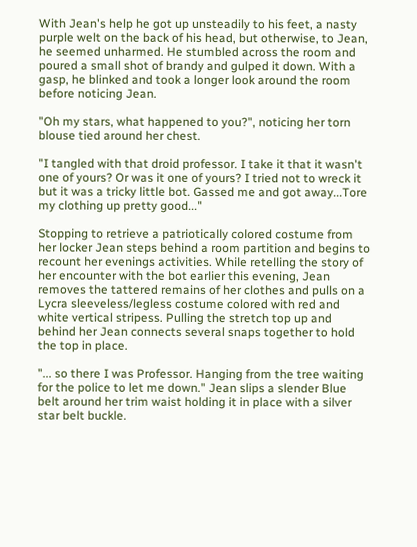With Jean's help he got up unsteadily to his feet, a nasty purple welt on the back of his head, but otherwise, to Jean, he seemed unharmed. He stumbled across the room and poured a small shot of brandy and gulped it down. With a gasp, he blinked and took a longer look around the room before noticing Jean.

"Oh my stars, what happened to you?", noticing her torn blouse tied around her chest.

"I tangled with that droid professor. I take it that it wasn't one of yours? Or was it one of yours? I tried not to wreck it but it was a tricky little bot. Gassed me and got away...Tore my clothing up pretty good..."

Stopping to retrieve a patriotically colored costume from her locker Jean steps behind a room partition and begins to recount her evenings activities. While retelling the story of her encounter with the bot earlier this evening, Jean removes the tattered remains of her clothes and pulls on a Lycra sleeveless/legless costume colored with red and white vertical stripess. Pulling the stretch top up and behind her Jean connects several snaps together to hold the top in place.

"... so there I was Professor. Hanging from the tree waiting for the police to let me down." Jean slips a slender Blue belt around her trim waist holding it in place with a silver star belt buckle.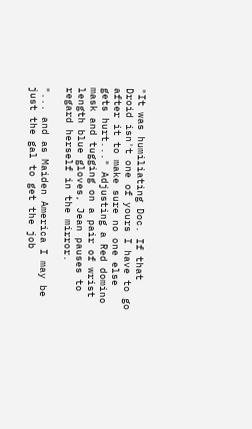"It was humiliating Doc. If that Droid isn't one of yours I have to go after it to make sure no one else gets hurt..." Adjusting a Red domino mask and tugging on a pair of wrist length blue gloves, Jean pauses to regard herself in the mirror.

"... and as Maiden America I may be just the gal to get the job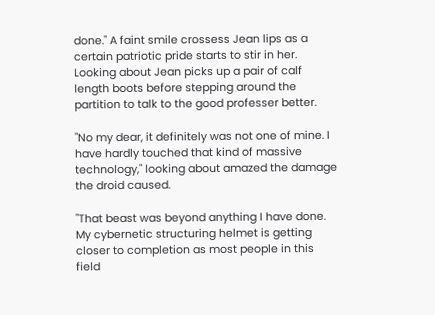done." A faint smile crossess Jean lips as a certain patriotic pride starts to stir in her. Looking about Jean picks up a pair of calf length boots before stepping around the partition to talk to the good professer better.

"No my dear, it definitely was not one of mine. I have hardly touched that kind of massive technology," looking about amazed the damage the droid caused.

"That beast was beyond anything I have done. My cybernetic structuring helmet is getting closer to completion as most people in this field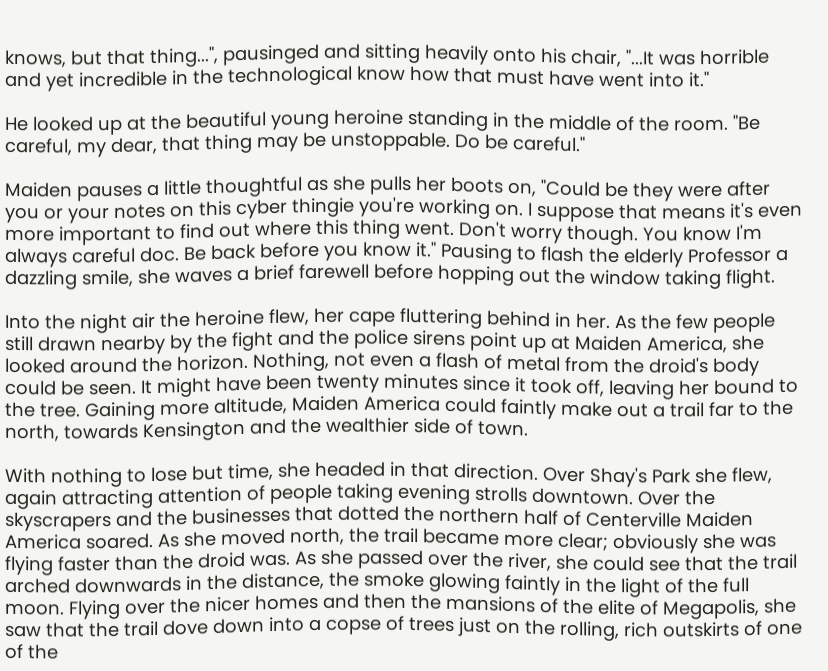knows, but that thing...", pausinged and sitting heavily onto his chair, "...It was horrible and yet incredible in the technological know how that must have went into it."

He looked up at the beautiful young heroine standing in the middle of the room. "Be careful, my dear, that thing may be unstoppable. Do be careful."

Maiden pauses a little thoughtful as she pulls her boots on, "Could be they were after you or your notes on this cyber thingie you're working on. I suppose that means it's even more important to find out where this thing went. Don't worry though. You know I'm always careful doc. Be back before you know it." Pausing to flash the elderly Professor a dazzling smile, she waves a brief farewell before hopping out the window taking flight.

Into the night air the heroine flew, her cape fluttering behind in her. As the few people still drawn nearby by the fight and the police sirens point up at Maiden America, she looked around the horizon. Nothing, not even a flash of metal from the droid's body could be seen. It might have been twenty minutes since it took off, leaving her bound to the tree. Gaining more altitude, Maiden America could faintly make out a trail far to the north, towards Kensington and the wealthier side of town.

With nothing to lose but time, she headed in that direction. Over Shay's Park she flew, again attracting attention of people taking evening strolls downtown. Over the skyscrapers and the businesses that dotted the northern half of Centerville Maiden America soared. As she moved north, the trail became more clear; obviously she was flying faster than the droid was. As she passed over the river, she could see that the trail arched downwards in the distance, the smoke glowing faintly in the light of the full moon. Flying over the nicer homes and then the mansions of the elite of Megapolis, she saw that the trail dove down into a copse of trees just on the rolling, rich outskirts of one of the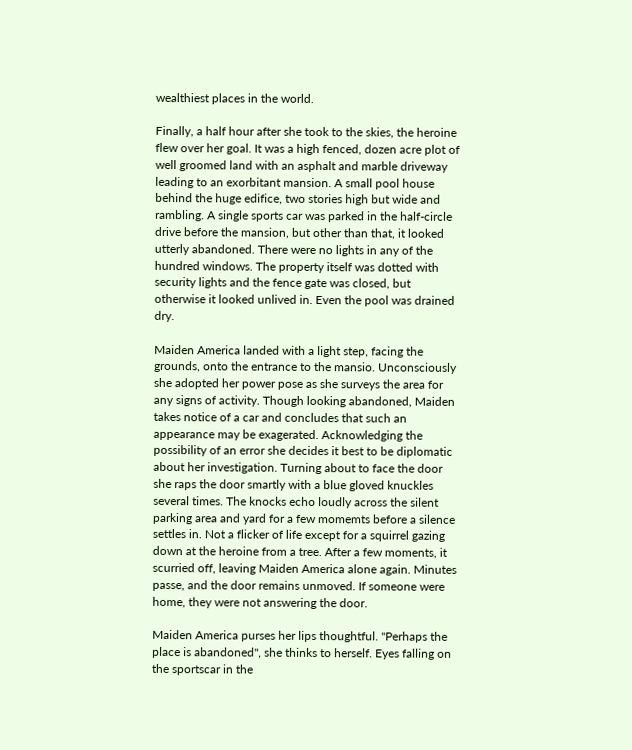wealthiest places in the world.

Finally, a half hour after she took to the skies, the heroine flew over her goal. It was a high fenced, dozen acre plot of well groomed land with an asphalt and marble driveway leading to an exorbitant mansion. A small pool house behind the huge edifice, two stories high but wide and rambling. A single sports car was parked in the half-circle drive before the mansion, but other than that, it looked utterly abandoned. There were no lights in any of the hundred windows. The property itself was dotted with security lights and the fence gate was closed, but otherwise it looked unlived in. Even the pool was drained dry.

Maiden America landed with a light step, facing the grounds, onto the entrance to the mansio. Unconsciously she adopted her power pose as she surveys the area for any signs of activity. Though looking abandoned, Maiden takes notice of a car and concludes that such an appearance may be exagerated. Acknowledging the possibility of an error she decides it best to be diplomatic about her investigation. Turning about to face the door she raps the door smartly with a blue gloved knuckles several times. The knocks echo loudly across the silent parking area and yard for a few momemts before a silence settles in. Not a flicker of life except for a squirrel gazing down at the heroine from a tree. After a few moments, it scurried off, leaving Maiden America alone again. Minutes passe, and the door remains unmoved. If someone were home, they were not answering the door.

Maiden America purses her lips thoughtful. "Perhaps the place is abandoned", she thinks to herself. Eyes falling on the sportscar in the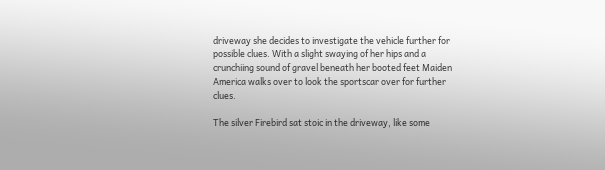driveway she decides to investigate the vehicle further for possible clues. With a slight swaying of her hips and a crunchiing sound of gravel beneath her booted feet Maiden America walks over to look the sportscar over for further clues.

The silver Firebird sat stoic in the driveway, like some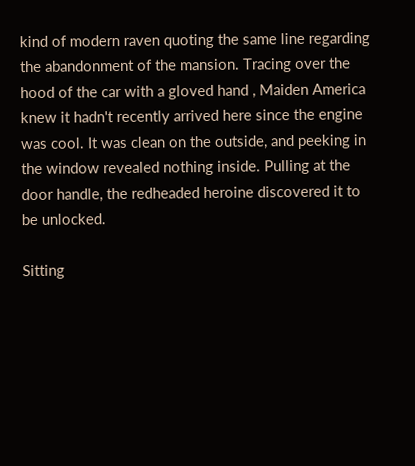kind of modern raven quoting the same line regarding the abandonment of the mansion. Tracing over the hood of the car with a gloved hand , Maiden America knew it hadn't recently arrived here since the engine was cool. It was clean on the outside, and peeking in the window revealed nothing inside. Pulling at the door handle, the redheaded heroine discovered it to be unlocked.

Sitting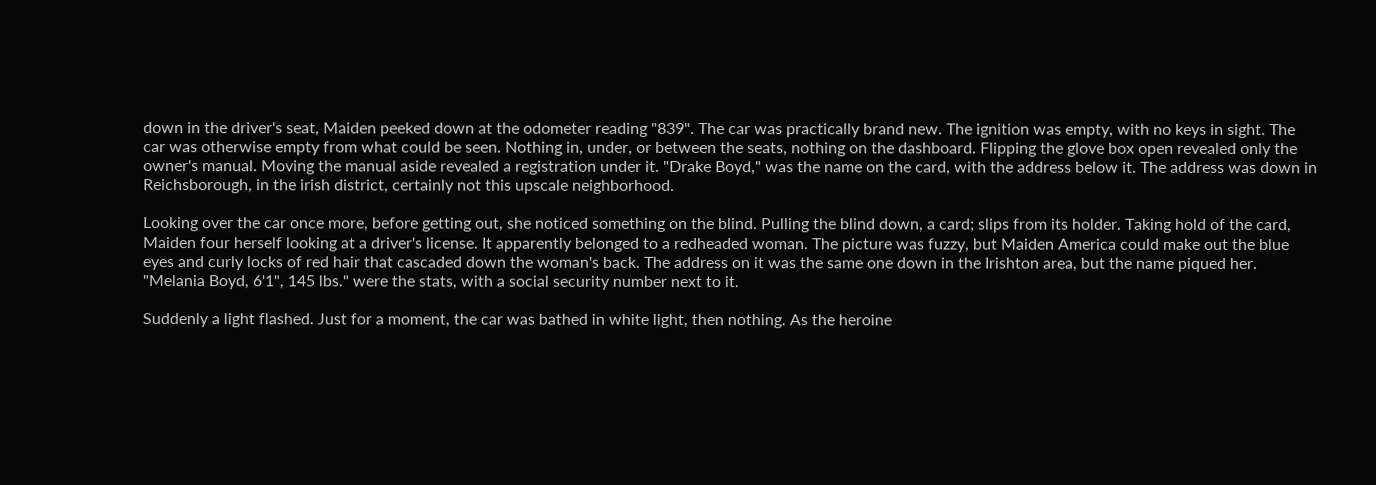down in the driver's seat, Maiden peeked down at the odometer reading "839". The car was practically brand new. The ignition was empty, with no keys in sight. The car was otherwise empty from what could be seen. Nothing in, under, or between the seats, nothing on the dashboard. Flipping the glove box open revealed only the owner's manual. Moving the manual aside revealed a registration under it. "Drake Boyd," was the name on the card, with the address below it. The address was down in Reichsborough, in the irish district, certainly not this upscale neighborhood.

Looking over the car once more, before getting out, she noticed something on the blind. Pulling the blind down, a card; slips from its holder. Taking hold of the card, Maiden four herself looking at a driver's license. It apparently belonged to a redheaded woman. The picture was fuzzy, but Maiden America could make out the blue eyes and curly locks of red hair that cascaded down the woman's back. The address on it was the same one down in the Irishton area, but the name piqued her. "Melania Boyd, 6'1", 145 lbs." were the stats, with a social security number next to it.

Suddenly a light flashed. Just for a moment, the car was bathed in white light, then nothing. As the heroine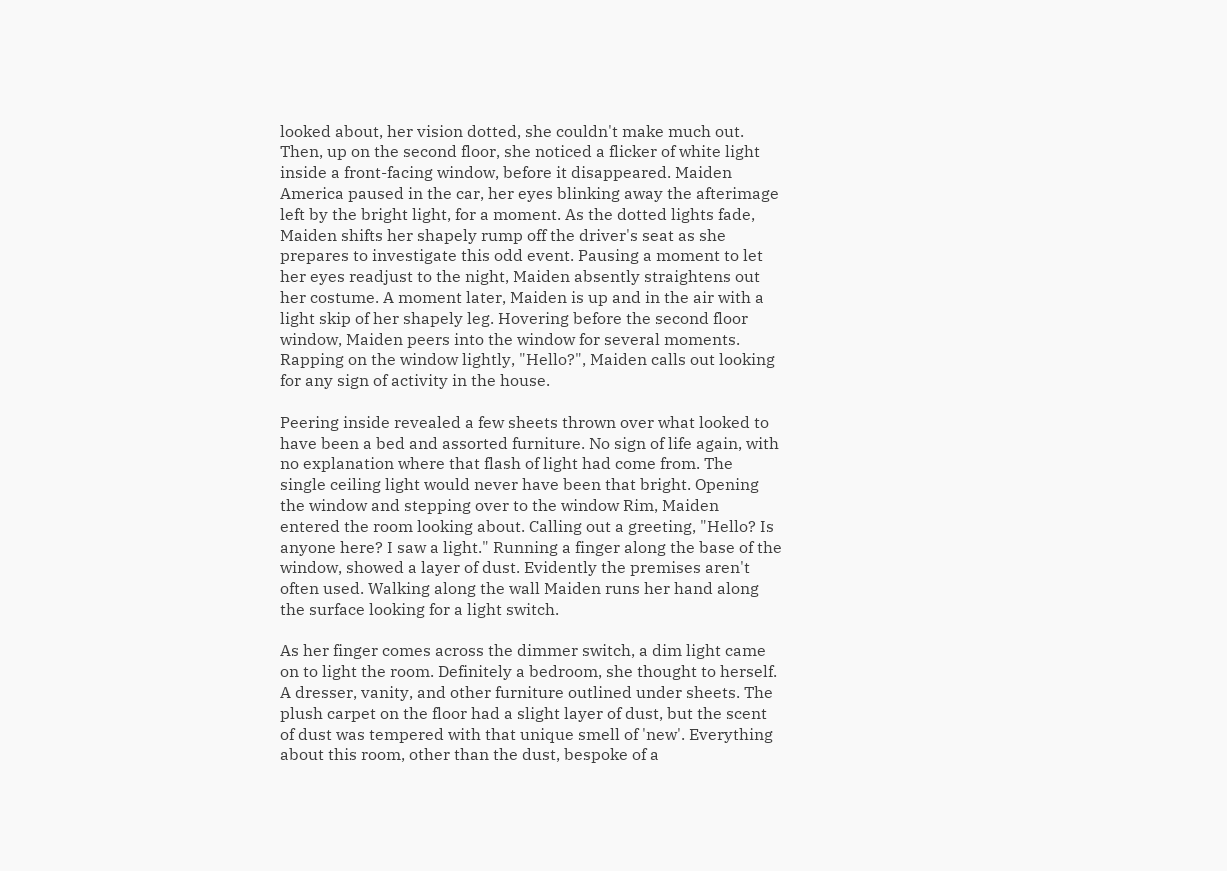looked about, her vision dotted, she couldn't make much out. Then, up on the second floor, she noticed a flicker of white light inside a front-facing window, before it disappeared. Maiden America paused in the car, her eyes blinking away the afterimage left by the bright light, for a moment. As the dotted lights fade, Maiden shifts her shapely rump off the driver's seat as she prepares to investigate this odd event. Pausing a moment to let her eyes readjust to the night, Maiden absently straightens out her costume. A moment later, Maiden is up and in the air with a light skip of her shapely leg. Hovering before the second floor window, Maiden peers into the window for several moments. Rapping on the window lightly, "Hello?", Maiden calls out looking for any sign of activity in the house.

Peering inside revealed a few sheets thrown over what looked to have been a bed and assorted furniture. No sign of life again, with no explanation where that flash of light had come from. The single ceiling light would never have been that bright. Opening the window and stepping over to the window Rim, Maiden entered the room looking about. Calling out a greeting, "Hello? Is anyone here? I saw a light." Running a finger along the base of the window, showed a layer of dust. Evidently the premises aren't often used. Walking along the wall Maiden runs her hand along the surface looking for a light switch.

As her finger comes across the dimmer switch, a dim light came on to light the room. Definitely a bedroom, she thought to herself. A dresser, vanity, and other furniture outlined under sheets. The plush carpet on the floor had a slight layer of dust, but the scent of dust was tempered with that unique smell of 'new'. Everything about this room, other than the dust, bespoke of a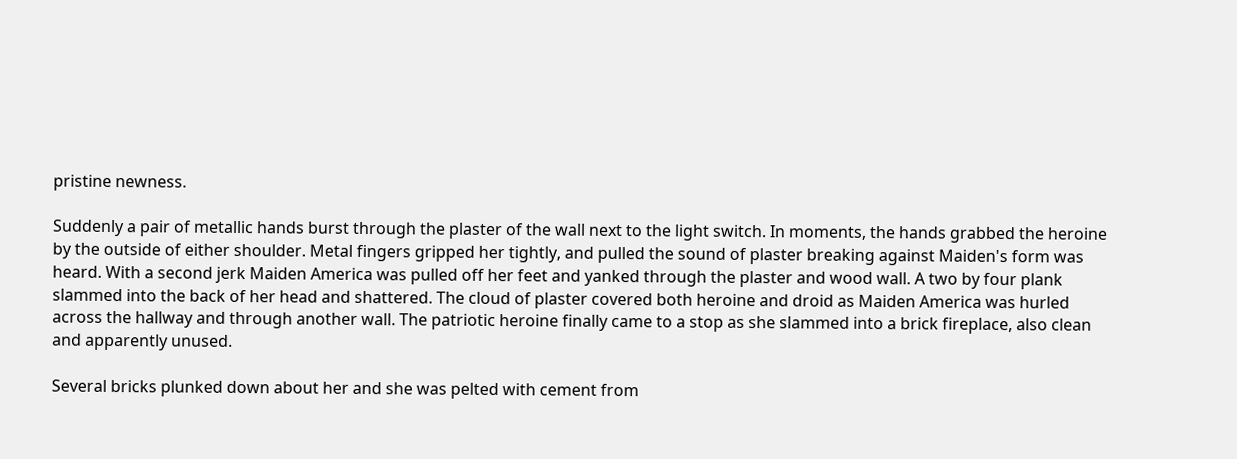pristine newness.

Suddenly a pair of metallic hands burst through the plaster of the wall next to the light switch. In moments, the hands grabbed the heroine by the outside of either shoulder. Metal fingers gripped her tightly, and pulled the sound of plaster breaking against Maiden's form was heard. With a second jerk Maiden America was pulled off her feet and yanked through the plaster and wood wall. A two by four plank slammed into the back of her head and shattered. The cloud of plaster covered both heroine and droid as Maiden America was hurled across the hallway and through another wall. The patriotic heroine finally came to a stop as she slammed into a brick fireplace, also clean and apparently unused.

Several bricks plunked down about her and she was pelted with cement from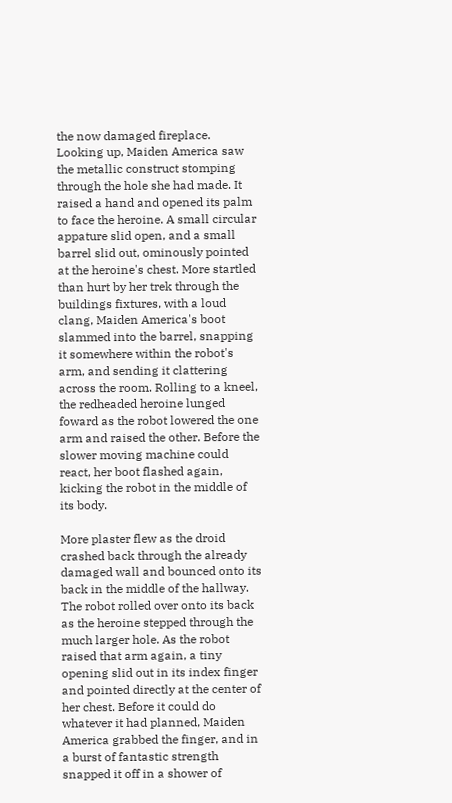the now damaged fireplace. Looking up, Maiden America saw the metallic construct stomping through the hole she had made. It raised a hand and opened its palm to face the heroine. A small circular appature slid open, and a small barrel slid out, ominously pointed at the heroine's chest. More startled than hurt by her trek through the buildings fixtures, with a loud clang, Maiden America's boot slammed into the barrel, snapping it somewhere within the robot's arm, and sending it clattering across the room. Rolling to a kneel, the redheaded heroine lunged foward as the robot lowered the one arm and raised the other. Before the slower moving machine could react, her boot flashed again, kicking the robot in the middle of its body.

More plaster flew as the droid crashed back through the already damaged wall and bounced onto its back in the middle of the hallway. The robot rolled over onto its back as the heroine stepped through the much larger hole. As the robot raised that arm again, a tiny opening slid out in its index finger and pointed directly at the center of her chest. Before it could do whatever it had planned, Maiden America grabbed the finger, and in a burst of fantastic strength snapped it off in a shower of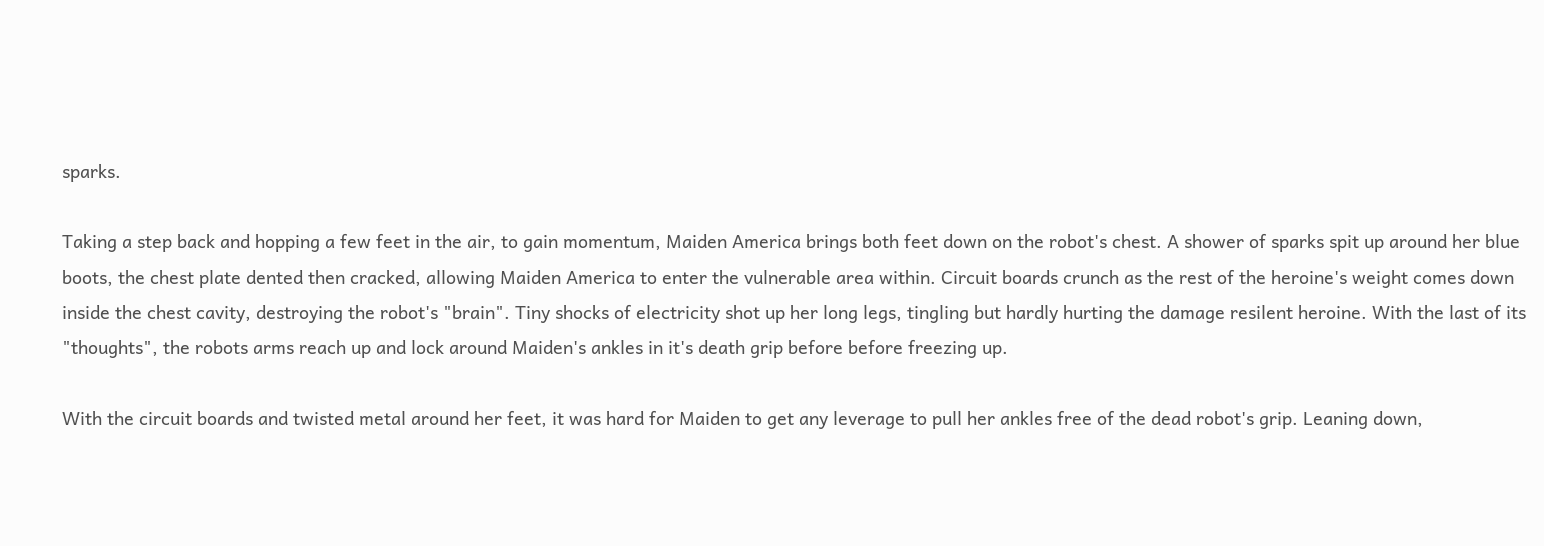sparks.

Taking a step back and hopping a few feet in the air, to gain momentum, Maiden America brings both feet down on the robot's chest. A shower of sparks spit up around her blue boots, the chest plate dented then cracked, allowing Maiden America to enter the vulnerable area within. Circuit boards crunch as the rest of the heroine's weight comes down inside the chest cavity, destroying the robot's "brain". Tiny shocks of electricity shot up her long legs, tingling but hardly hurting the damage resilent heroine. With the last of its "thoughts", the robots arms reach up and lock around Maiden's ankles in it's death grip before before freezing up.

With the circuit boards and twisted metal around her feet, it was hard for Maiden to get any leverage to pull her ankles free of the dead robot's grip. Leaning down,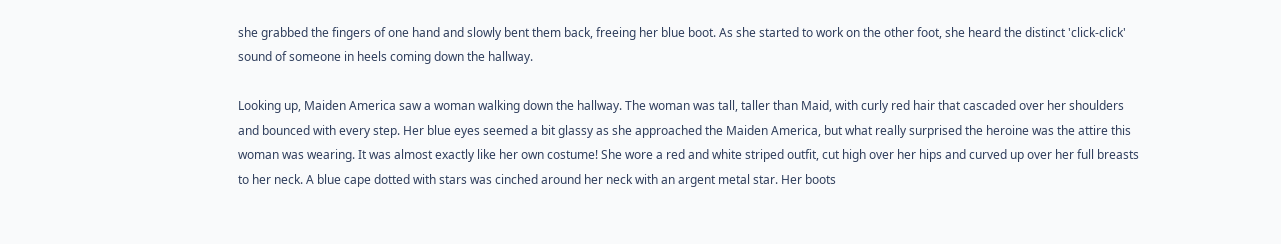she grabbed the fingers of one hand and slowly bent them back, freeing her blue boot. As she started to work on the other foot, she heard the distinct 'click-click' sound of someone in heels coming down the hallway.

Looking up, Maiden America saw a woman walking down the hallway. The woman was tall, taller than Maid, with curly red hair that cascaded over her shoulders and bounced with every step. Her blue eyes seemed a bit glassy as she approached the Maiden America, but what really surprised the heroine was the attire this woman was wearing. It was almost exactly like her own costume! She wore a red and white striped outfit, cut high over her hips and curved up over her full breasts to her neck. A blue cape dotted with stars was cinched around her neck with an argent metal star. Her boots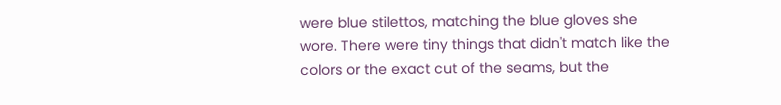were blue stilettos, matching the blue gloves she wore. There were tiny things that didn't match like the colors or the exact cut of the seams, but the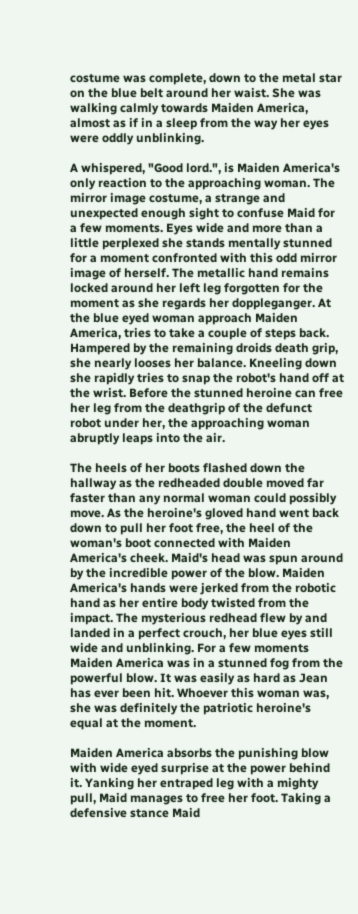costume was complete, down to the metal star on the blue belt around her waist. She was walking calmly towards Maiden America, almost as if in a sleep from the way her eyes were oddly unblinking.

A whispered, "Good lord.", is Maiden America's only reaction to the approaching woman. The mirror image costume, a strange and unexpected enough sight to confuse Maid for a few moments. Eyes wide and more than a little perplexed she stands mentally stunned for a moment confronted with this odd mirror image of herself. The metallic hand remains locked around her left leg forgotten for the moment as she regards her doppleganger. At the blue eyed woman approach Maiden America, tries to take a couple of steps back. Hampered by the remaining droids death grip, she nearly looses her balance. Kneeling down she rapidly tries to snap the robot's hand off at the wrist. Before the stunned heroine can free her leg from the deathgrip of the defunct robot under her, the approaching woman abruptly leaps into the air.

The heels of her boots flashed down the hallway as the redheaded double moved far faster than any normal woman could possibly move. As the heroine's gloved hand went back down to pull her foot free, the heel of the woman's boot connected with Maiden America's cheek. Maid's head was spun around by the incredible power of the blow. Maiden America's hands were jerked from the robotic hand as her entire body twisted from the impact. The mysterious redhead flew by and landed in a perfect crouch, her blue eyes still wide and unblinking. For a few moments Maiden America was in a stunned fog from the powerful blow. It was easily as hard as Jean has ever been hit. Whoever this woman was, she was definitely the patriotic heroine's equal at the moment.

Maiden America absorbs the punishing blow with wide eyed surprise at the power behind it. Yanking her entraped leg with a mighty pull, Maid manages to free her foot. Taking a defensive stance Maid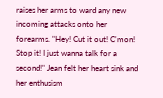raises her arms to ward any new incoming attacks onto her forearms. "Hey! Cut it out! C'mon! Stop it! I just wanna talk for a second!" Jean felt her heart sink and her enthusism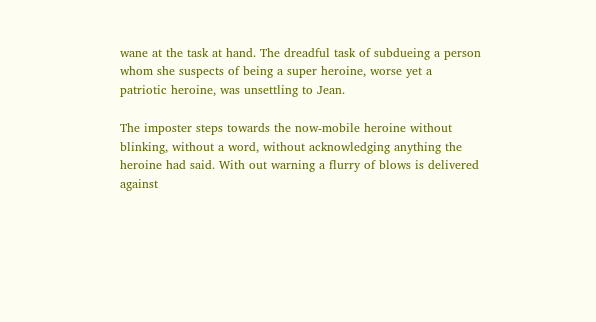wane at the task at hand. The dreadful task of subdueing a person whom she suspects of being a super heroine, worse yet a patriotic heroine, was unsettling to Jean.

The imposter steps towards the now-mobile heroine without blinking, without a word, without acknowledging anything the heroine had said. With out warning a flurry of blows is delivered against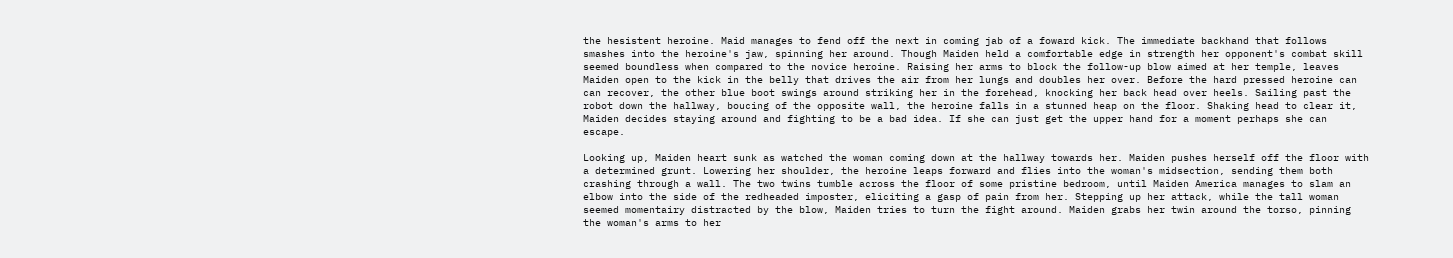the hesistent heroine. Maid manages to fend off the next in coming jab of a foward kick. The immediate backhand that follows smashes into the heroine's jaw, spinning her around. Though Maiden held a comfortable edge in strength her opponent's combat skill seemed boundless when compared to the novice heroine. Raising her arms to block the follow-up blow aimed at her temple, leaves Maiden open to the kick in the belly that drives the air from her lungs and doubles her over. Before the hard pressed heroine can can recover, the other blue boot swings around striking her in the forehead, knocking her back head over heels. Sailing past the robot down the hallway, boucing of the opposite wall, the heroine falls in a stunned heap on the floor. Shaking head to clear it, Maiden decides staying around and fighting to be a bad idea. If she can just get the upper hand for a moment perhaps she can escape.

Looking up, Maiden heart sunk as watched the woman coming down at the hallway towards her. Maiden pushes herself off the floor with a determined grunt. Lowering her shoulder, the heroine leaps forward and flies into the woman's midsection, sending them both crashing through a wall. The two twins tumble across the floor of some pristine bedroom, until Maiden America manages to slam an elbow into the side of the redheaded imposter, eliciting a gasp of pain from her. Stepping up her attack, while the tall woman seemed momentairy distracted by the blow, Maiden tries to turn the fight around. Maiden grabs her twin around the torso, pinning the woman's arms to her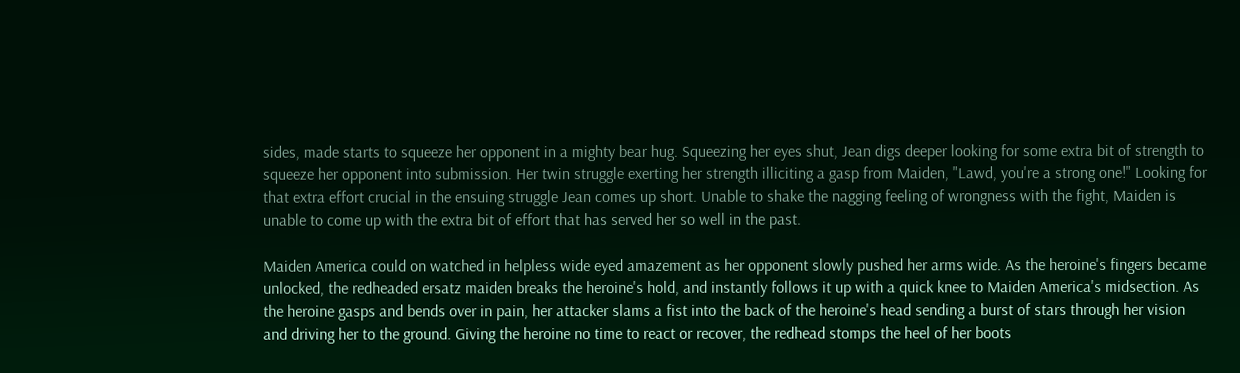sides, made starts to squeeze her opponent in a mighty bear hug. Squeezing her eyes shut, Jean digs deeper looking for some extra bit of strength to squeeze her opponent into submission. Her twin struggle exerting her strength illiciting a gasp from Maiden, "Lawd, you're a strong one!" Looking for that extra effort crucial in the ensuing struggle Jean comes up short. Unable to shake the nagging feeling of wrongness with the fight, Maiden is unable to come up with the extra bit of effort that has served her so well in the past.

Maiden America could on watched in helpless wide eyed amazement as her opponent slowly pushed her arms wide. As the heroine's fingers became unlocked, the redheaded ersatz maiden breaks the heroine's hold, and instantly follows it up with a quick knee to Maiden America's midsection. As the heroine gasps and bends over in pain, her attacker slams a fist into the back of the heroine's head sending a burst of stars through her vision and driving her to the ground. Giving the heroine no time to react or recover, the redhead stomps the heel of her boots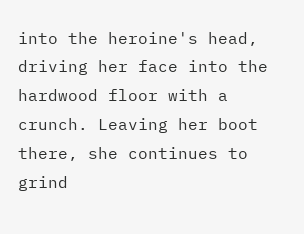into the heroine's head, driving her face into the hardwood floor with a crunch. Leaving her boot there, she continues to grind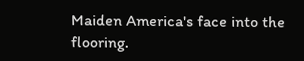Maiden America's face into the flooring.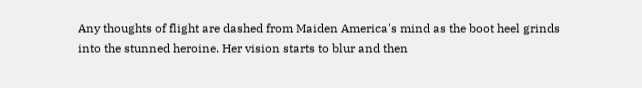Any thoughts of flight are dashed from Maiden America's mind as the boot heel grinds into the stunned heroine. Her vision starts to blur and then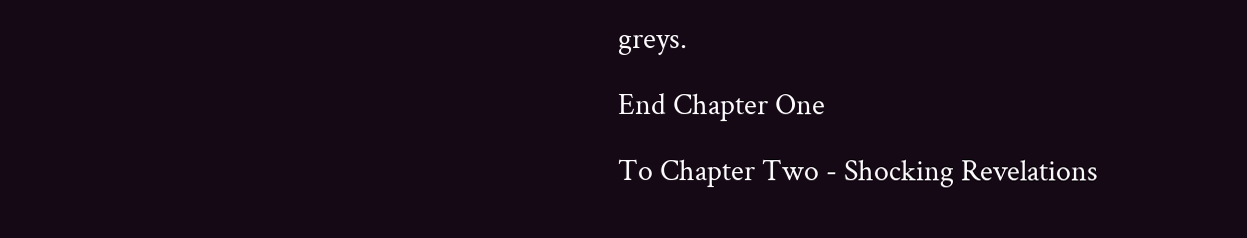greys.

End Chapter One

To Chapter Two - Shocking Revelations